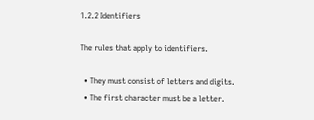1.2.2 Identifiers

The rules that apply to identifiers.

  • They must consist of letters and digits.
  • The first character must be a letter.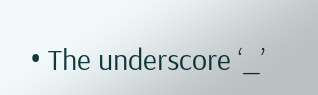• The underscore ‘_’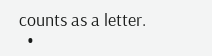counts as a letter.
  •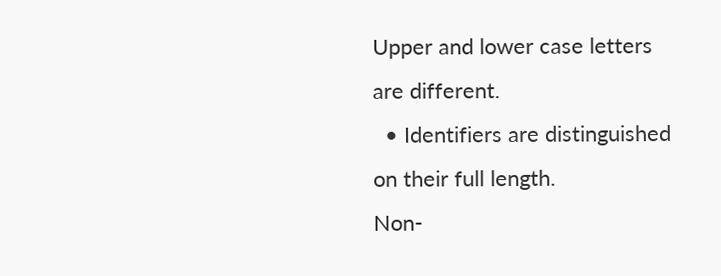Upper and lower case letters are different.
  • Identifiers are distinguished on their full length.
Non-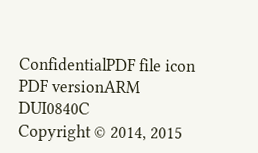ConfidentialPDF file icon PDF versionARM DUI0840C
Copyright © 2014, 2015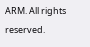ARM. All rights reserved.